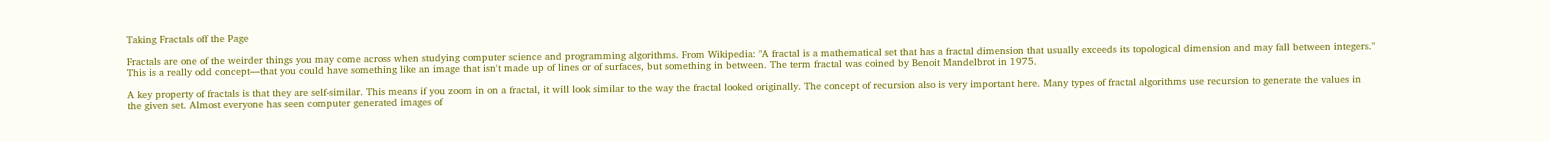Taking Fractals off the Page

Fractals are one of the weirder things you may come across when studying computer science and programming algorithms. From Wikipedia: "A fractal is a mathematical set that has a fractal dimension that usually exceeds its topological dimension and may fall between integers." This is a really odd concept—that you could have something like an image that isn't made up of lines or of surfaces, but something in between. The term fractal was coined by Benoit Mandelbrot in 1975.

A key property of fractals is that they are self-similar. This means if you zoom in on a fractal, it will look similar to the way the fractal looked originally. The concept of recursion also is very important here. Many types of fractal algorithms use recursion to generate the values in the given set. Almost everyone has seen computer generated images of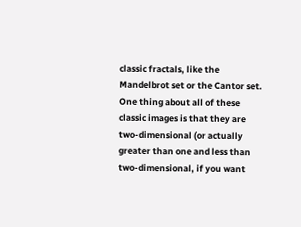classic fractals, like the Mandelbrot set or the Cantor set. One thing about all of these classic images is that they are two-dimensional (or actually greater than one and less than two-dimensional, if you want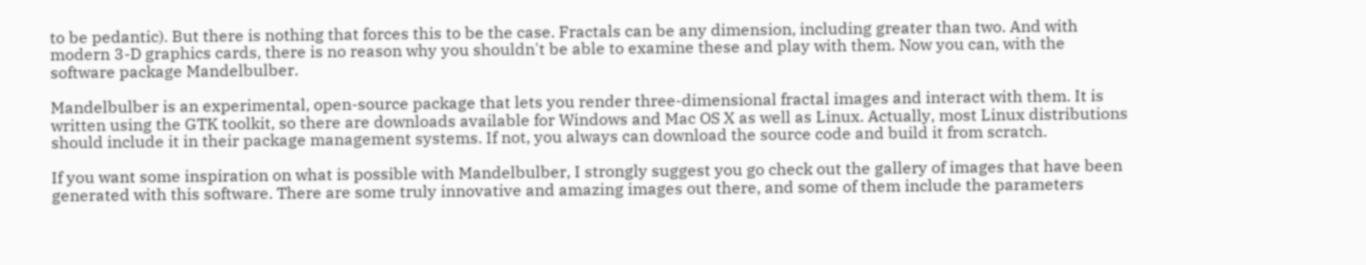to be pedantic). But there is nothing that forces this to be the case. Fractals can be any dimension, including greater than two. And with modern 3-D graphics cards, there is no reason why you shouldn't be able to examine these and play with them. Now you can, with the software package Mandelbulber.

Mandelbulber is an experimental, open-source package that lets you render three-dimensional fractal images and interact with them. It is written using the GTK toolkit, so there are downloads available for Windows and Mac OS X as well as Linux. Actually, most Linux distributions should include it in their package management systems. If not, you always can download the source code and build it from scratch.

If you want some inspiration on what is possible with Mandelbulber, I strongly suggest you go check out the gallery of images that have been generated with this software. There are some truly innovative and amazing images out there, and some of them include the parameters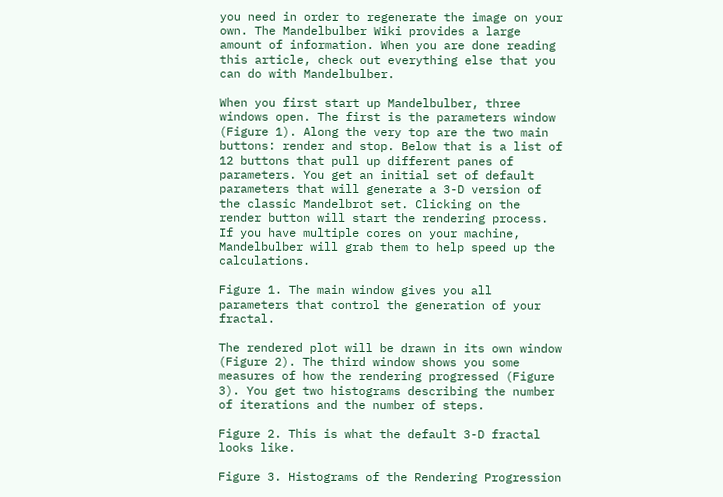you need in order to regenerate the image on your own. The Mandelbulber Wiki provides a large amount of information. When you are done reading this article, check out everything else that you can do with Mandelbulber.

When you first start up Mandelbulber, three windows open. The first is the parameters window (Figure 1). Along the very top are the two main buttons: render and stop. Below that is a list of 12 buttons that pull up different panes of parameters. You get an initial set of default parameters that will generate a 3-D version of the classic Mandelbrot set. Clicking on the render button will start the rendering process. If you have multiple cores on your machine, Mandelbulber will grab them to help speed up the calculations.

Figure 1. The main window gives you all parameters that control the generation of your fractal.

The rendered plot will be drawn in its own window (Figure 2). The third window shows you some measures of how the rendering progressed (Figure 3). You get two histograms describing the number of iterations and the number of steps.

Figure 2. This is what the default 3-D fractal looks like.

Figure 3. Histograms of the Rendering Progression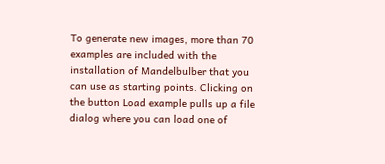To generate new images, more than 70 examples are included with the installation of Mandelbulber that you can use as starting points. Clicking on the button Load example pulls up a file dialog where you can load one of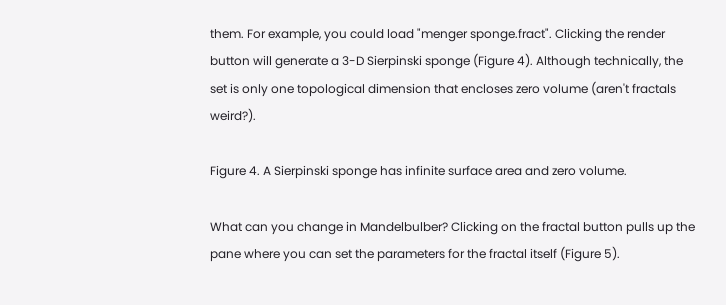them. For example, you could load "menger sponge.fract". Clicking the render button will generate a 3-D Sierpinski sponge (Figure 4). Although technically, the set is only one topological dimension that encloses zero volume (aren't fractals weird?).

Figure 4. A Sierpinski sponge has infinite surface area and zero volume.

What can you change in Mandelbulber? Clicking on the fractal button pulls up the pane where you can set the parameters for the fractal itself (Figure 5).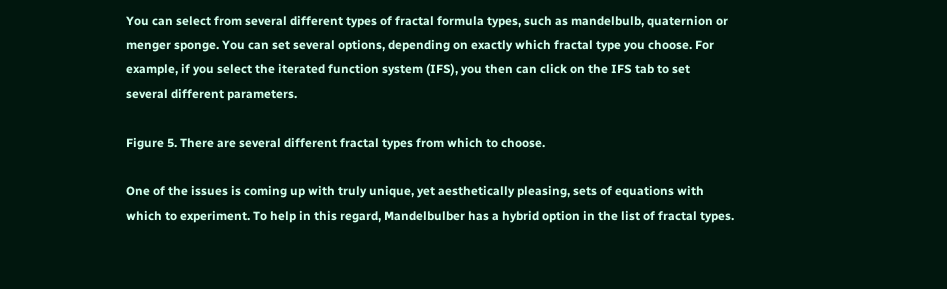You can select from several different types of fractal formula types, such as mandelbulb, quaternion or menger sponge. You can set several options, depending on exactly which fractal type you choose. For example, if you select the iterated function system (IFS), you then can click on the IFS tab to set several different parameters.

Figure 5. There are several different fractal types from which to choose.

One of the issues is coming up with truly unique, yet aesthetically pleasing, sets of equations with which to experiment. To help in this regard, Mandelbulber has a hybrid option in the list of fractal types.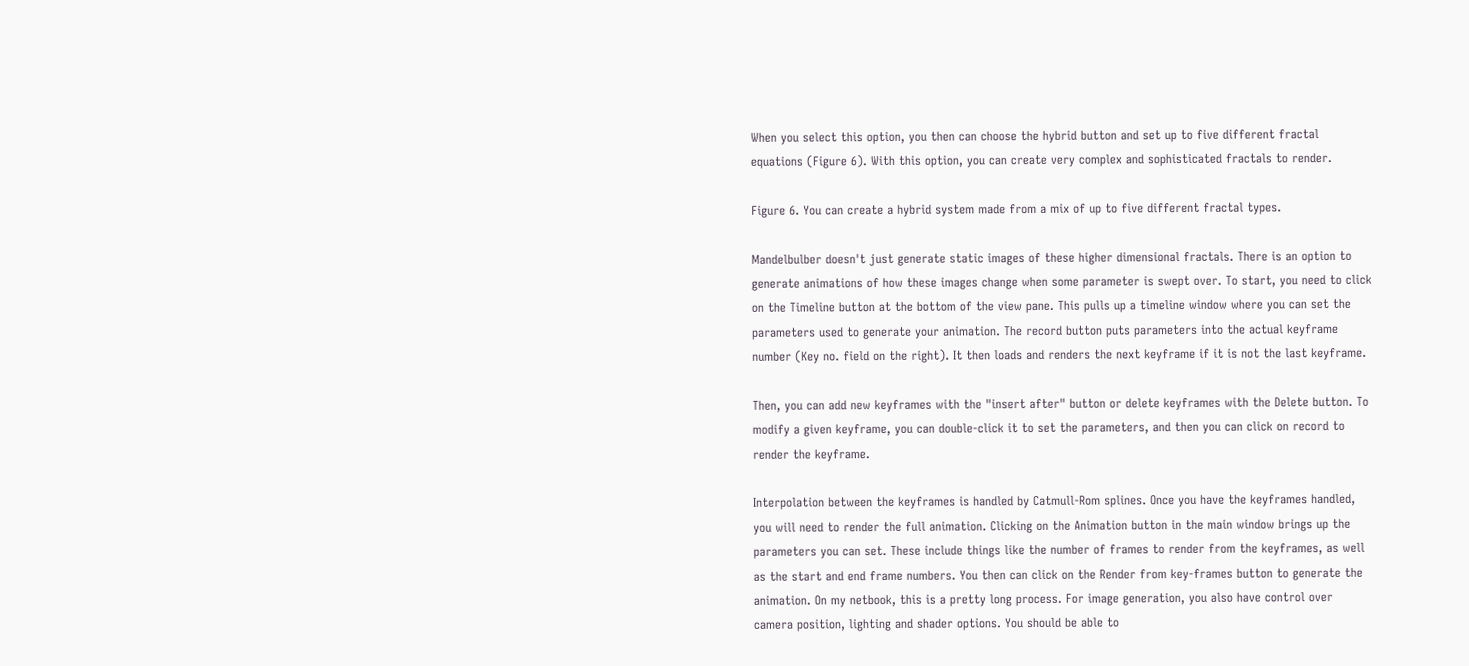When you select this option, you then can choose the hybrid button and set up to five different fractal equations (Figure 6). With this option, you can create very complex and sophisticated fractals to render.

Figure 6. You can create a hybrid system made from a mix of up to five different fractal types.

Mandelbulber doesn't just generate static images of these higher dimensional fractals. There is an option to generate animations of how these images change when some parameter is swept over. To start, you need to click on the Timeline button at the bottom of the view pane. This pulls up a timeline window where you can set the parameters used to generate your animation. The record button puts parameters into the actual keyframe number (Key no. field on the right). It then loads and renders the next keyframe if it is not the last keyframe.

Then, you can add new keyframes with the "insert after" button or delete keyframes with the Delete button. To modify a given keyframe, you can double-click it to set the parameters, and then you can click on record to render the keyframe.

Interpolation between the keyframes is handled by Catmull-Rom splines. Once you have the keyframes handled, you will need to render the full animation. Clicking on the Animation button in the main window brings up the parameters you can set. These include things like the number of frames to render from the keyframes, as well as the start and end frame numbers. You then can click on the Render from key-frames button to generate the animation. On my netbook, this is a pretty long process. For image generation, you also have control over camera position, lighting and shader options. You should be able to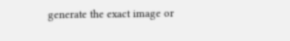generate the exact image or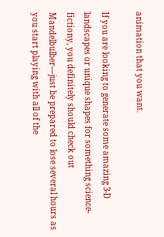animation that you want.

If you are looking to generate some amazing 3-D landscapes or unique shapes for something science-fictiony, you definitely should check out Mandelbulber—just be prepared to lose several hours as you start playing with all of the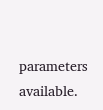parameters available.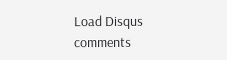Load Disqus comments